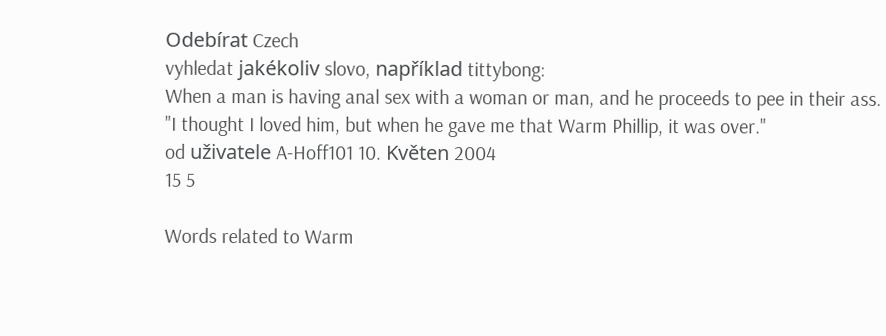Odebírat Czech
vyhledat jakékoliv slovo, například tittybong:
When a man is having anal sex with a woman or man, and he proceeds to pee in their ass.
"I thought I loved him, but when he gave me that Warm Phillip, it was over."
od uživatele A-Hoff101 10. Květen 2004
15 5

Words related to Warm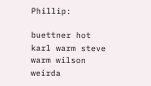Phillip:

buettner hot karl warm steve warm wilson weirda